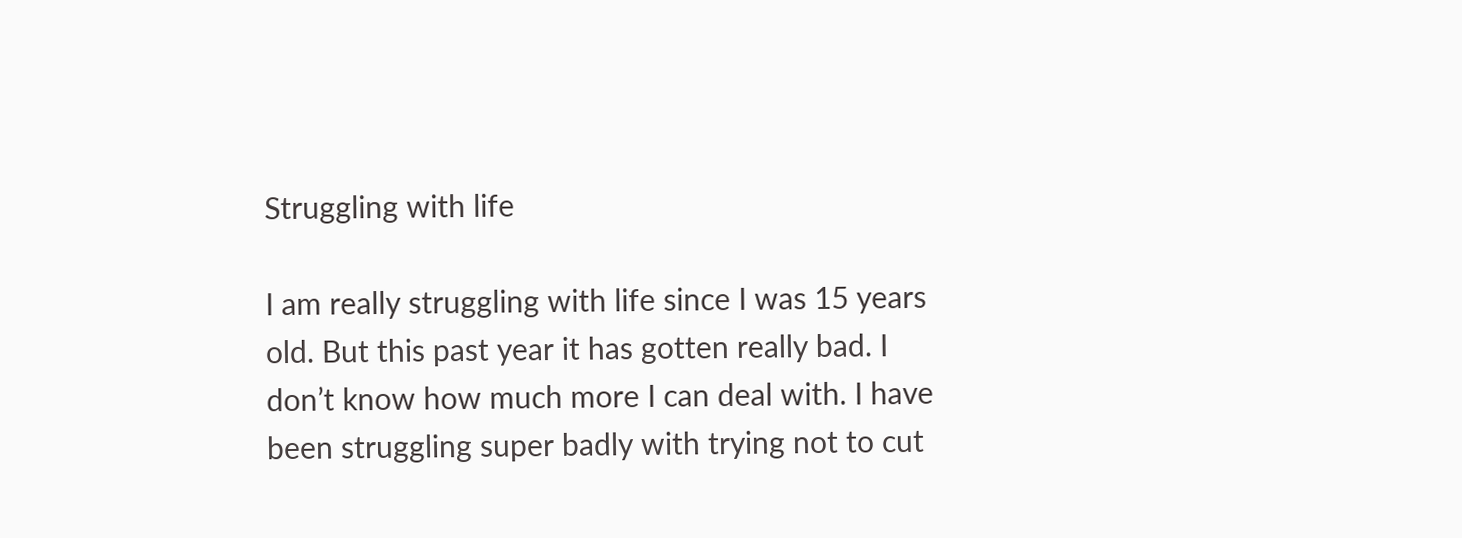Struggling with life

I am really struggling with life since I was 15 years old. But this past year it has gotten really bad. I don’t know how much more I can deal with. I have been struggling super badly with trying not to cut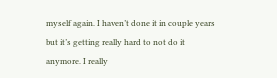myself again. I haven’t done it in couple years but it’s getting really hard to not do it anymore. I really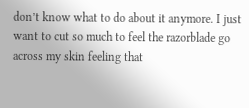don’t know what to do about it anymore. I just want to cut so much to feel the razorblade go across my skin feeling that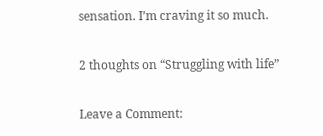sensation. I’m craving it so much.

2 thoughts on “Struggling with life”

Leave a Comment: